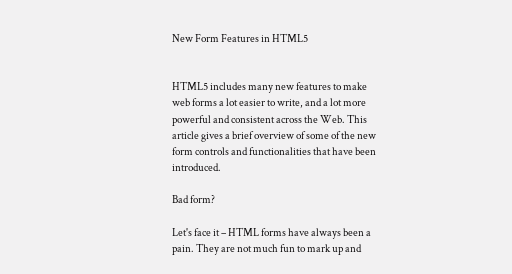New Form Features in HTML5


HTML5 includes many new features to make web forms a lot easier to write, and a lot more powerful and consistent across the Web. This article gives a brief overview of some of the new form controls and functionalities that have been introduced.

Bad form?

Let's face it – HTML forms have always been a pain. They are not much fun to mark up and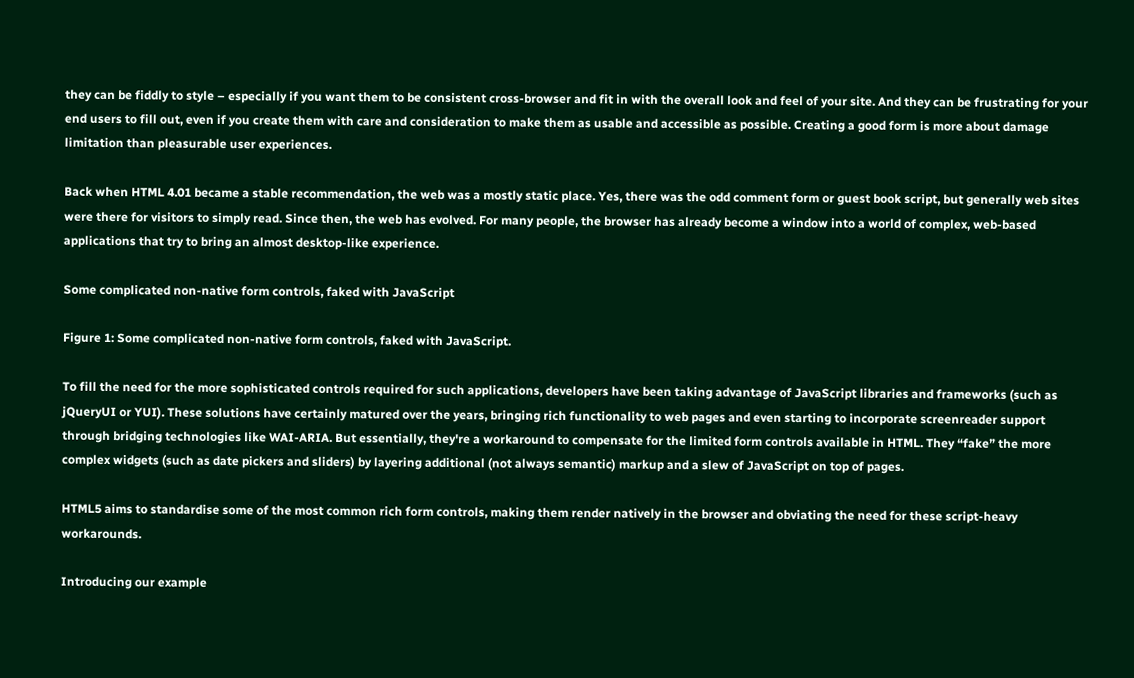they can be fiddly to style – especially if you want them to be consistent cross-browser and fit in with the overall look and feel of your site. And they can be frustrating for your end users to fill out, even if you create them with care and consideration to make them as usable and accessible as possible. Creating a good form is more about damage limitation than pleasurable user experiences.

Back when HTML 4.01 became a stable recommendation, the web was a mostly static place. Yes, there was the odd comment form or guest book script, but generally web sites were there for visitors to simply read. Since then, the web has evolved. For many people, the browser has already become a window into a world of complex, web-based applications that try to bring an almost desktop-like experience.

Some complicated non-native form controls, faked with JavaScript

Figure 1: Some complicated non-native form controls, faked with JavaScript.

To fill the need for the more sophisticated controls required for such applications, developers have been taking advantage of JavaScript libraries and frameworks (such as jQueryUI or YUI). These solutions have certainly matured over the years, bringing rich functionality to web pages and even starting to incorporate screenreader support through bridging technologies like WAI-ARIA. But essentially, they're a workaround to compensate for the limited form controls available in HTML. They “fake” the more complex widgets (such as date pickers and sliders) by layering additional (not always semantic) markup and a slew of JavaScript on top of pages.

HTML5 aims to standardise some of the most common rich form controls, making them render natively in the browser and obviating the need for these script-heavy workarounds.

Introducing our example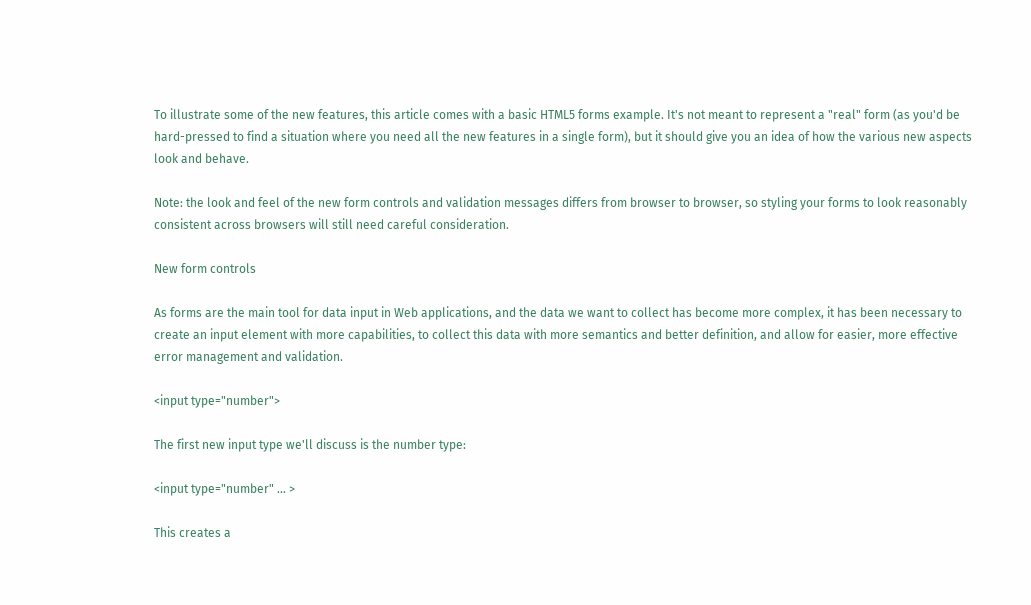To illustrate some of the new features, this article comes with a basic HTML5 forms example. It's not meant to represent a "real" form (as you'd be hard-pressed to find a situation where you need all the new features in a single form), but it should give you an idea of how the various new aspects look and behave.

Note: the look and feel of the new form controls and validation messages differs from browser to browser, so styling your forms to look reasonably consistent across browsers will still need careful consideration.

New form controls

As forms are the main tool for data input in Web applications, and the data we want to collect has become more complex, it has been necessary to create an input element with more capabilities, to collect this data with more semantics and better definition, and allow for easier, more effective error management and validation.

<input type="number">

The first new input type we'll discuss is the number type:

<input type="number" … >

This creates a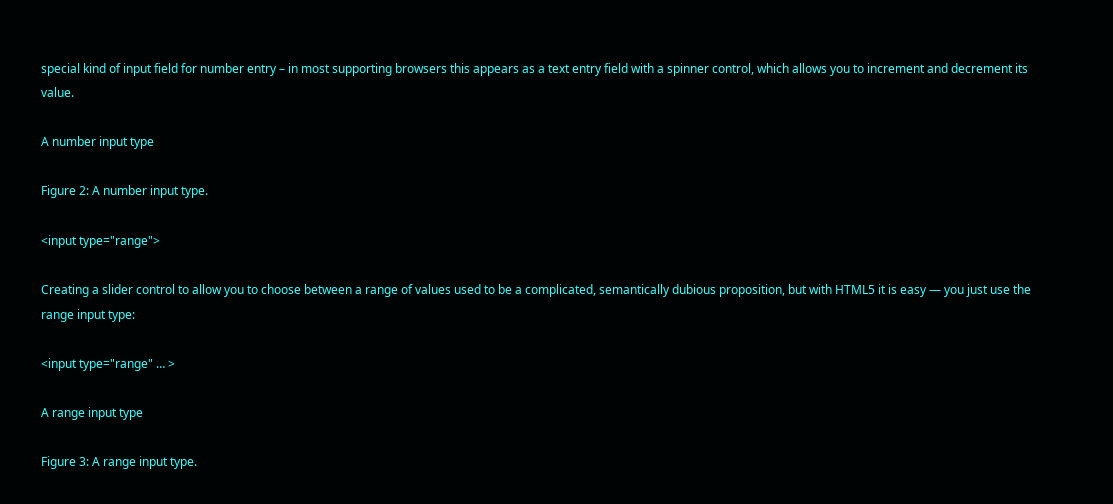special kind of input field for number entry – in most supporting browsers this appears as a text entry field with a spinner control, which allows you to increment and decrement its value.

A number input type

Figure 2: A number input type.

<input type="range">

Creating a slider control to allow you to choose between a range of values used to be a complicated, semantically dubious proposition, but with HTML5 it is easy — you just use the range input type:

<input type="range" … >

A range input type

Figure 3: A range input type.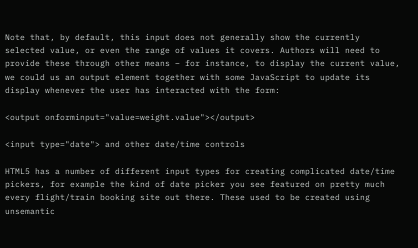Note that, by default, this input does not generally show the currently selected value, or even the range of values it covers. Authors will need to provide these through other means – for instance, to display the current value, we could us an output element together with some JavaScript to update its display whenever the user has interacted with the form:

<output onforminput="value=weight.value"></output>

<input type="date"> and other date/time controls

HTML5 has a number of different input types for creating complicated date/time pickers, for example the kind of date picker you see featured on pretty much every flight/train booking site out there. These used to be created using unsemantic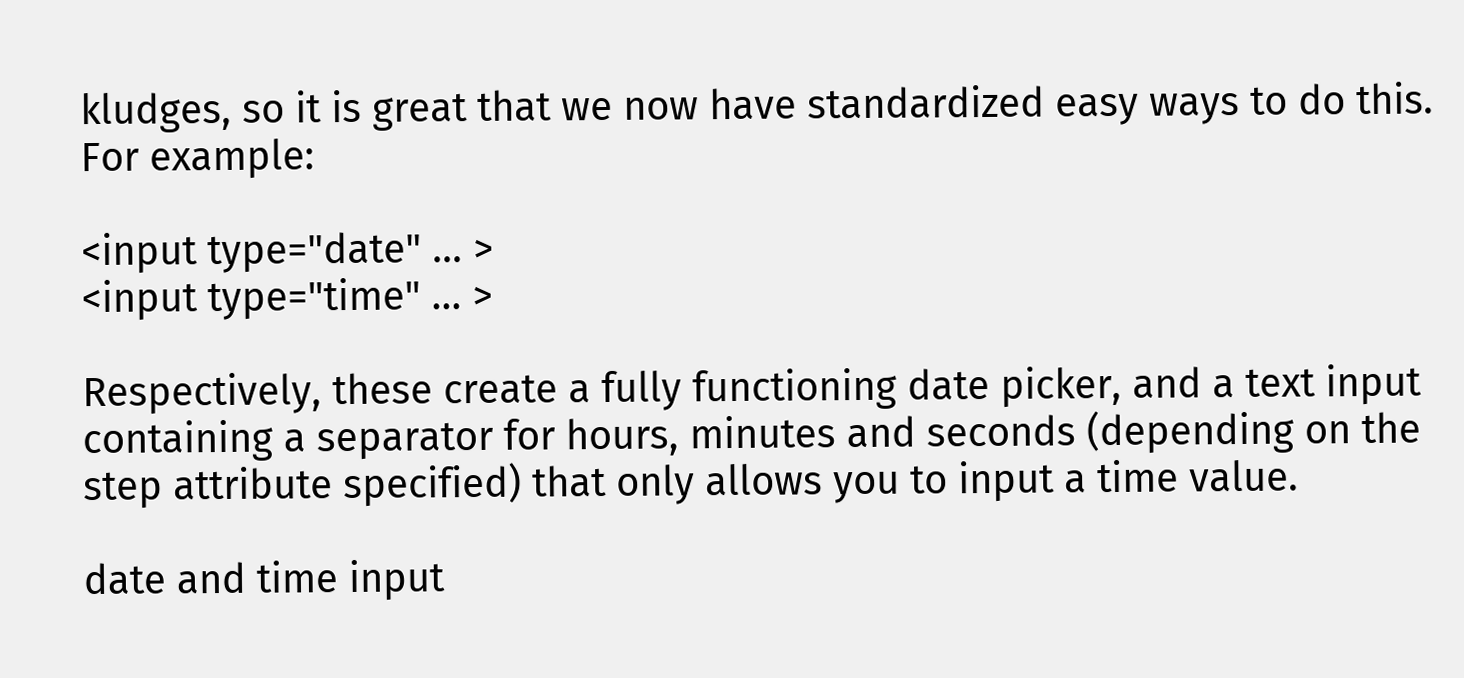kludges, so it is great that we now have standardized easy ways to do this. For example:

<input type="date" … >
<input type="time" … >

Respectively, these create a fully functioning date picker, and a text input containing a separator for hours, minutes and seconds (depending on the step attribute specified) that only allows you to input a time value.

date and time input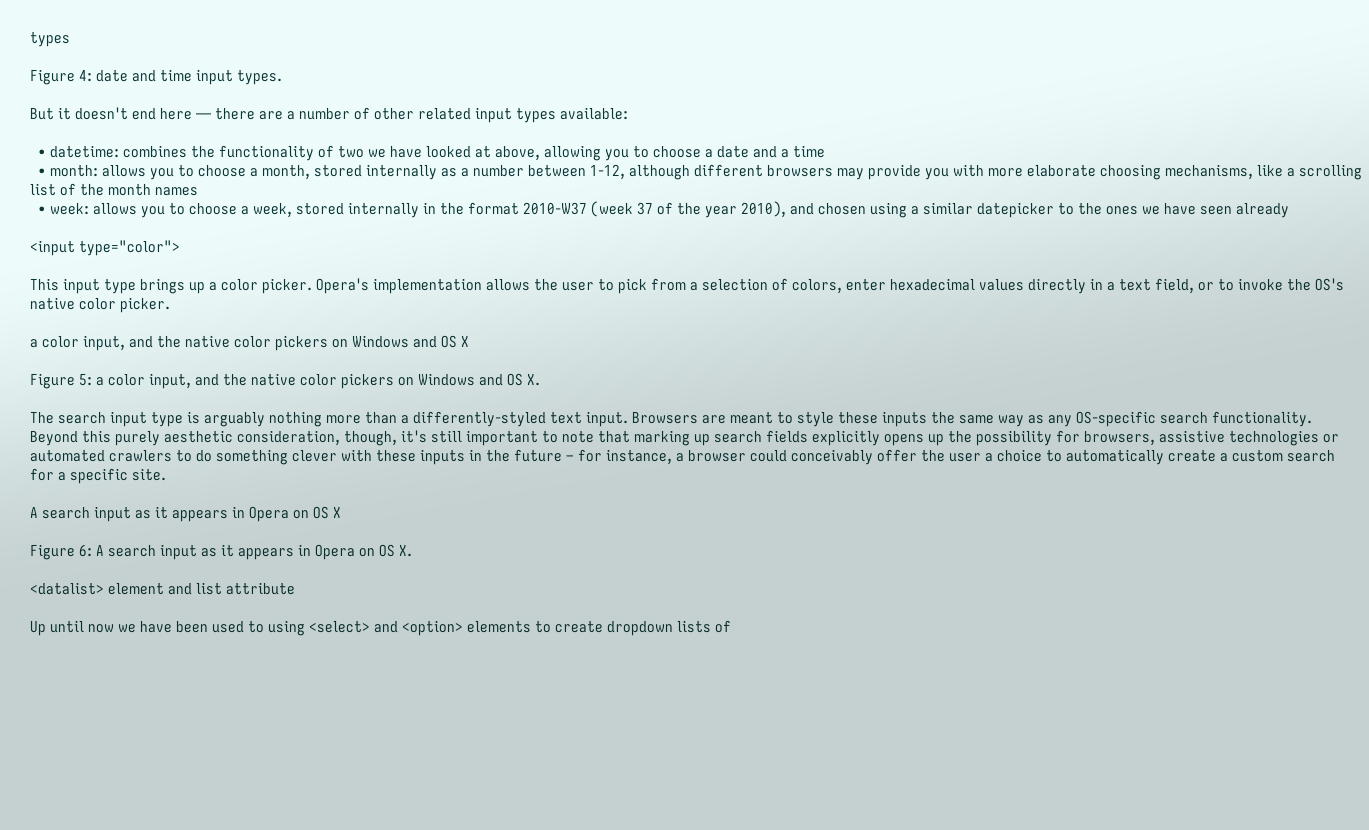types

Figure 4: date and time input types.

But it doesn't end here — there are a number of other related input types available:

  • datetime: combines the functionality of two we have looked at above, allowing you to choose a date and a time
  • month: allows you to choose a month, stored internally as a number between 1-12, although different browsers may provide you with more elaborate choosing mechanisms, like a scrolling list of the month names
  • week: allows you to choose a week, stored internally in the format 2010-W37 (week 37 of the year 2010), and chosen using a similar datepicker to the ones we have seen already

<input type="color">

This input type brings up a color picker. Opera's implementation allows the user to pick from a selection of colors, enter hexadecimal values directly in a text field, or to invoke the OS's native color picker.

a color input, and the native color pickers on Windows and OS X

Figure 5: a color input, and the native color pickers on Windows and OS X.

The search input type is arguably nothing more than a differently-styled text input. Browsers are meant to style these inputs the same way as any OS-specific search functionality. Beyond this purely aesthetic consideration, though, it's still important to note that marking up search fields explicitly opens up the possibility for browsers, assistive technologies or automated crawlers to do something clever with these inputs in the future – for instance, a browser could conceivably offer the user a choice to automatically create a custom search for a specific site.

A search input as it appears in Opera on OS X

Figure 6: A search input as it appears in Opera on OS X.

<datalist> element and list attribute

Up until now we have been used to using <select> and <option> elements to create dropdown lists of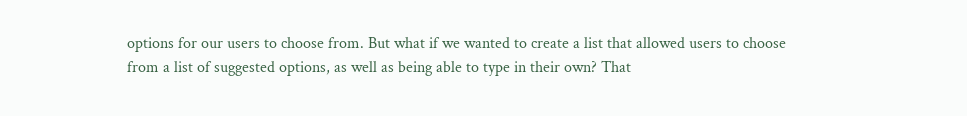options for our users to choose from. But what if we wanted to create a list that allowed users to choose from a list of suggested options, as well as being able to type in their own? That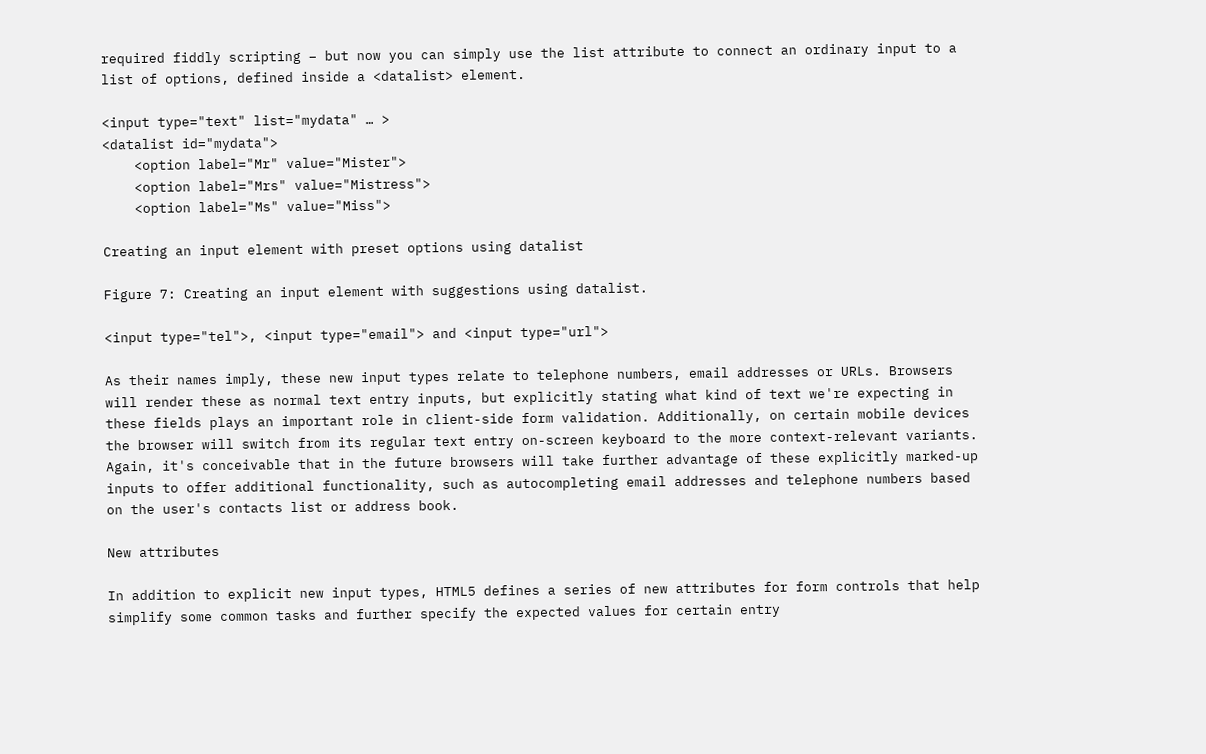required fiddly scripting – but now you can simply use the list attribute to connect an ordinary input to a list of options, defined inside a <datalist> element.

<input type="text" list="mydata" … >
<datalist id="mydata">
    <option label="Mr" value="Mister">
    <option label="Mrs" value="Mistress">
    <option label="Ms" value="Miss">

Creating an input element with preset options using datalist

Figure 7: Creating an input element with suggestions using datalist.

<input type="tel">, <input type="email"> and <input type="url">

As their names imply, these new input types relate to telephone numbers, email addresses or URLs. Browsers will render these as normal text entry inputs, but explicitly stating what kind of text we're expecting in these fields plays an important role in client-side form validation. Additionally, on certain mobile devices the browser will switch from its regular text entry on-screen keyboard to the more context-relevant variants. Again, it's conceivable that in the future browsers will take further advantage of these explicitly marked-up inputs to offer additional functionality, such as autocompleting email addresses and telephone numbers based on the user's contacts list or address book.

New attributes

In addition to explicit new input types, HTML5 defines a series of new attributes for form controls that help simplify some common tasks and further specify the expected values for certain entry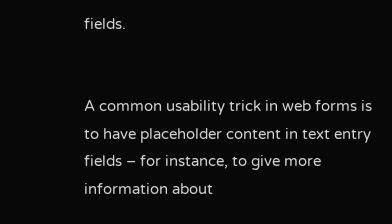fields.


A common usability trick in web forms is to have placeholder content in text entry fields – for instance, to give more information about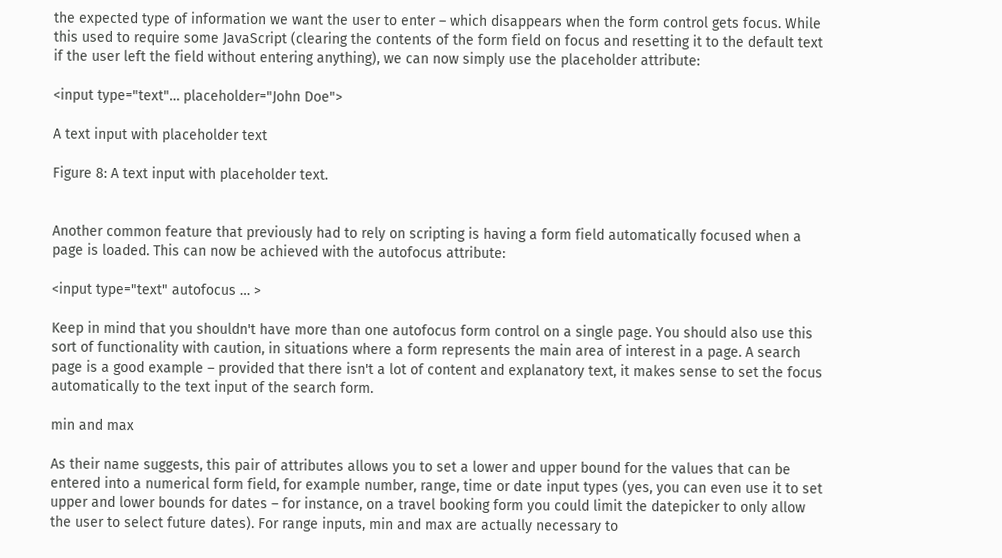the expected type of information we want the user to enter – which disappears when the form control gets focus. While this used to require some JavaScript (clearing the contents of the form field on focus and resetting it to the default text if the user left the field without entering anything), we can now simply use the placeholder attribute:

<input type="text"… placeholder="John Doe">

A text input with placeholder text

Figure 8: A text input with placeholder text.


Another common feature that previously had to rely on scripting is having a form field automatically focused when a page is loaded. This can now be achieved with the autofocus attribute:

<input type="text" autofocus … >

Keep in mind that you shouldn't have more than one autofocus form control on a single page. You should also use this sort of functionality with caution, in situations where a form represents the main area of interest in a page. A search page is a good example – provided that there isn't a lot of content and explanatory text, it makes sense to set the focus automatically to the text input of the search form.

min and max

As their name suggests, this pair of attributes allows you to set a lower and upper bound for the values that can be entered into a numerical form field, for example number, range, time or date input types (yes, you can even use it to set upper and lower bounds for dates – for instance, on a travel booking form you could limit the datepicker to only allow the user to select future dates). For range inputs, min and max are actually necessary to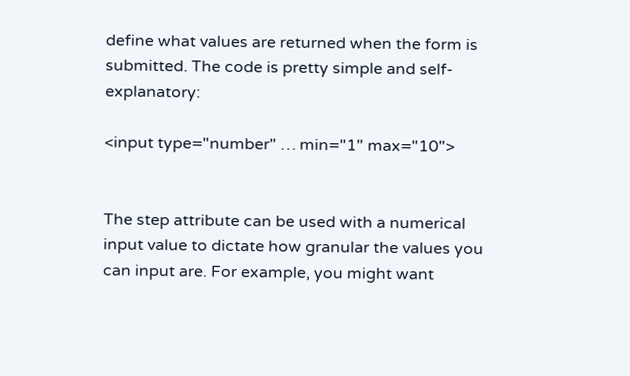define what values are returned when the form is submitted. The code is pretty simple and self-explanatory:

<input type="number" … min="1" max="10">


The step attribute can be used with a numerical input value to dictate how granular the values you can input are. For example, you might want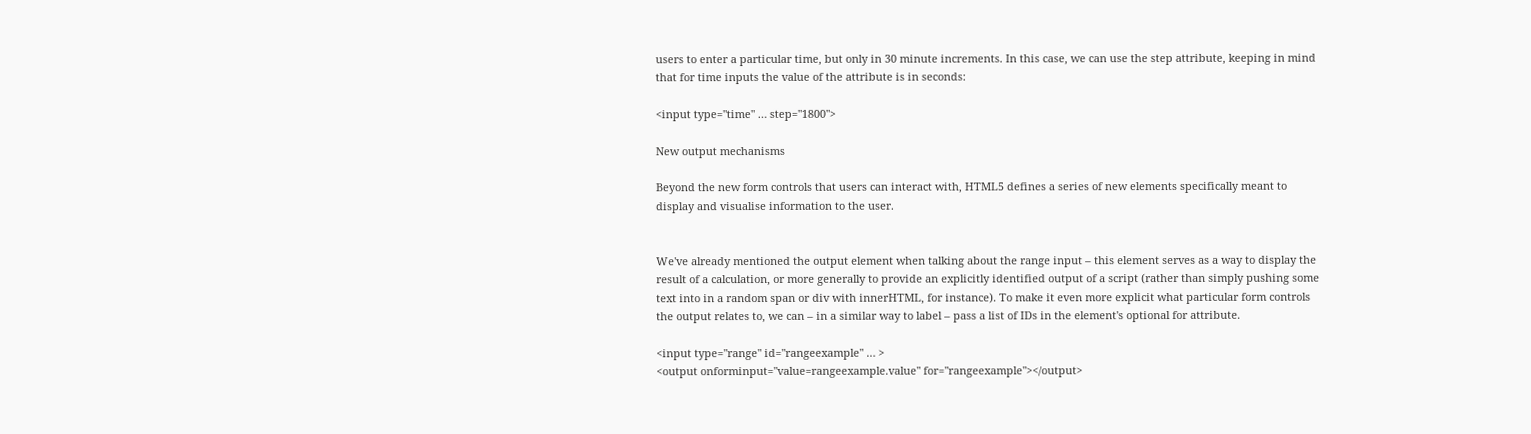users to enter a particular time, but only in 30 minute increments. In this case, we can use the step attribute, keeping in mind that for time inputs the value of the attribute is in seconds:

<input type="time" … step="1800">

New output mechanisms

Beyond the new form controls that users can interact with, HTML5 defines a series of new elements specifically meant to display and visualise information to the user.


We've already mentioned the output element when talking about the range input – this element serves as a way to display the result of a calculation, or more generally to provide an explicitly identified output of a script (rather than simply pushing some text into in a random span or div with innerHTML, for instance). To make it even more explicit what particular form controls the output relates to, we can – in a similar way to label – pass a list of IDs in the element's optional for attribute.

<input type="range" id="rangeexample" … >
<output onforminput="value=rangeexample.value" for="rangeexample"></output>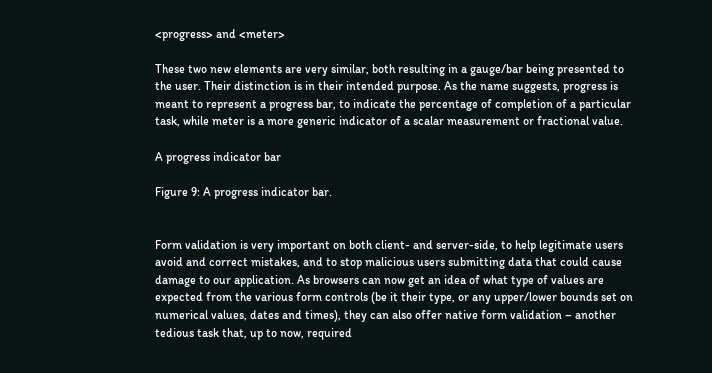<progress> and <meter>

These two new elements are very similar, both resulting in a gauge/bar being presented to the user. Their distinction is in their intended purpose. As the name suggests, progress is meant to represent a progress bar, to indicate the percentage of completion of a particular task, while meter is a more generic indicator of a scalar measurement or fractional value.

A progress indicator bar

Figure 9: A progress indicator bar.


Form validation is very important on both client- and server-side, to help legitimate users avoid and correct mistakes, and to stop malicious users submitting data that could cause damage to our application. As browsers can now get an idea of what type of values are expected from the various form controls (be it their type, or any upper/lower bounds set on numerical values, dates and times), they can also offer native form validation – another tedious task that, up to now, required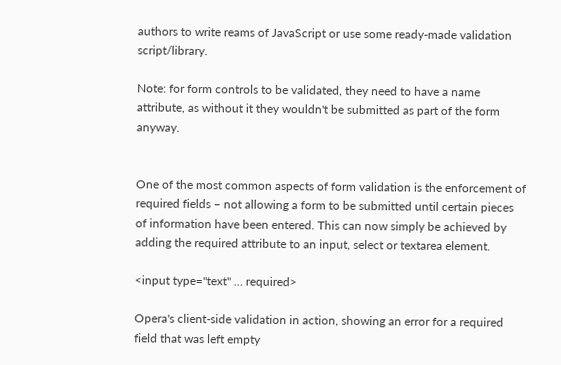authors to write reams of JavaScript or use some ready-made validation script/library.

Note: for form controls to be validated, they need to have a name attribute, as without it they wouldn't be submitted as part of the form anyway.


One of the most common aspects of form validation is the enforcement of required fields – not allowing a form to be submitted until certain pieces of information have been entered. This can now simply be achieved by adding the required attribute to an input, select or textarea element.

<input type="text" … required>

Opera's client-side validation in action, showing an error for a required field that was left empty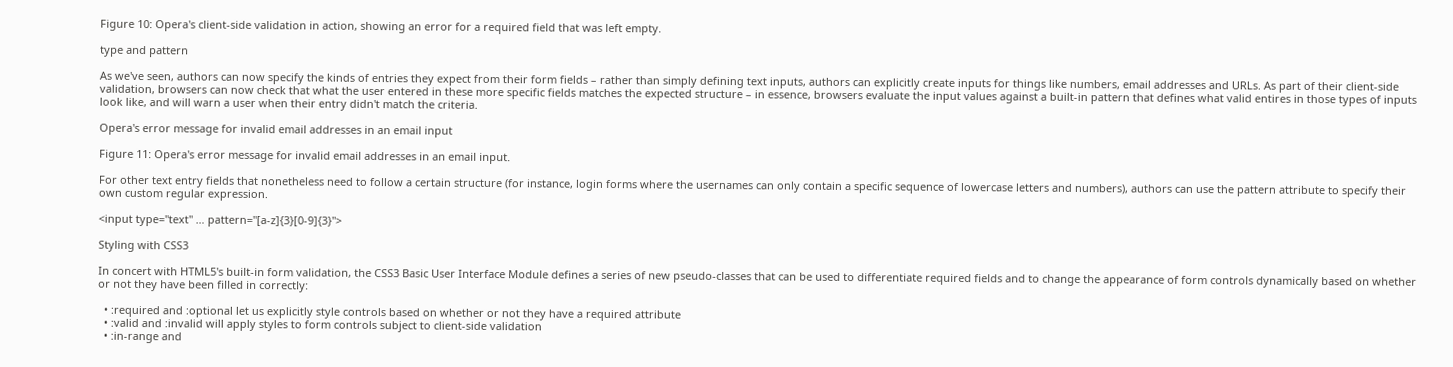Figure 10: Opera's client-side validation in action, showing an error for a required field that was left empty.

type and pattern

As we've seen, authors can now specify the kinds of entries they expect from their form fields – rather than simply defining text inputs, authors can explicitly create inputs for things like numbers, email addresses and URLs. As part of their client-side validation, browsers can now check that what the user entered in these more specific fields matches the expected structure – in essence, browsers evaluate the input values against a built-in pattern that defines what valid entires in those types of inputs look like, and will warn a user when their entry didn't match the criteria.

Opera's error message for invalid email addresses in an email input

Figure 11: Opera's error message for invalid email addresses in an email input.

For other text entry fields that nonetheless need to follow a certain structure (for instance, login forms where the usernames can only contain a specific sequence of lowercase letters and numbers), authors can use the pattern attribute to specify their own custom regular expression.

<input type="text" … pattern="[a-z]{3}[0-9]{3}">

Styling with CSS3

In concert with HTML5's built-in form validation, the CSS3 Basic User Interface Module defines a series of new pseudo-classes that can be used to differentiate required fields and to change the appearance of form controls dynamically based on whether or not they have been filled in correctly:

  • :required and :optional let us explicitly style controls based on whether or not they have a required attribute
  • :valid and :invalid will apply styles to form controls subject to client-side validation
  • :in-range and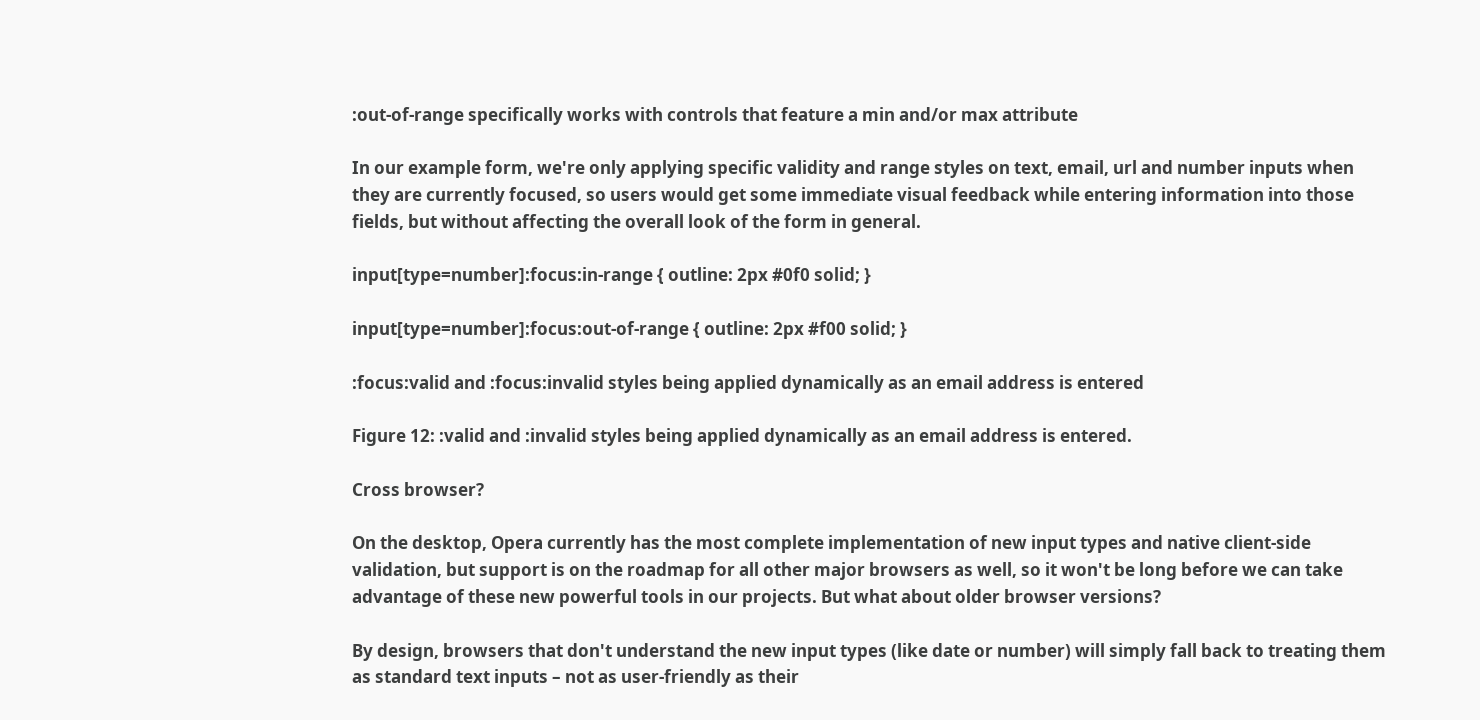:out-of-range specifically works with controls that feature a min and/or max attribute

In our example form, we're only applying specific validity and range styles on text, email, url and number inputs when they are currently focused, so users would get some immediate visual feedback while entering information into those fields, but without affecting the overall look of the form in general.

input[type=number]:focus:in-range { outline: 2px #0f0 solid; }

input[type=number]:focus:out-of-range { outline: 2px #f00 solid; }

:focus:valid and :focus:invalid styles being applied dynamically as an email address is entered

Figure 12: :valid and :invalid styles being applied dynamically as an email address is entered.

Cross browser?

On the desktop, Opera currently has the most complete implementation of new input types and native client-side validation, but support is on the roadmap for all other major browsers as well, so it won't be long before we can take advantage of these new powerful tools in our projects. But what about older browser versions?

By design, browsers that don't understand the new input types (like date or number) will simply fall back to treating them as standard text inputs – not as user-friendly as their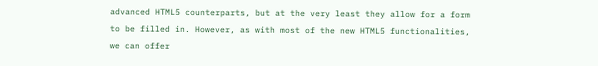advanced HTML5 counterparts, but at the very least they allow for a form to be filled in. However, as with most of the new HTML5 functionalities, we can offer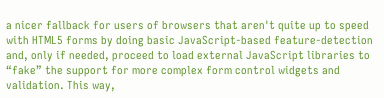a nicer fallback for users of browsers that aren't quite up to speed with HTML5 forms by doing basic JavaScript-based feature-detection and, only if needed, proceed to load external JavaScript libraries to “fake” the support for more complex form control widgets and validation. This way,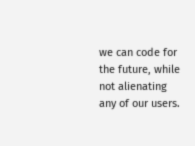we can code for the future, while not alienating any of our users.